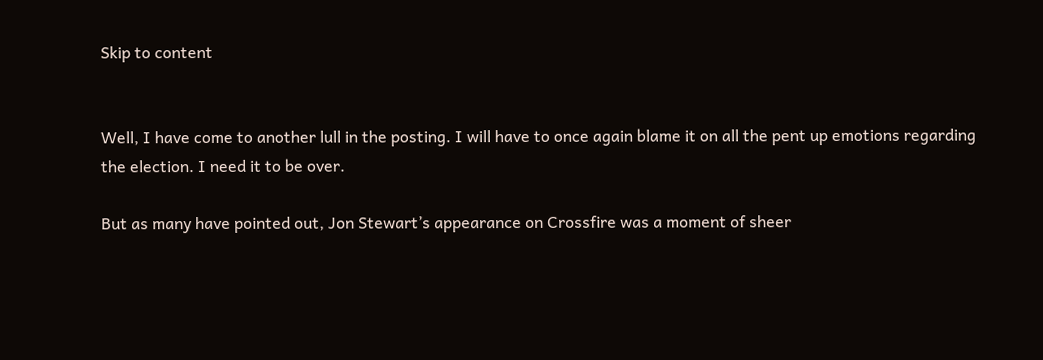Skip to content


Well, I have come to another lull in the posting. I will have to once again blame it on all the pent up emotions regarding the election. I need it to be over.

But as many have pointed out, Jon Stewart’s appearance on Crossfire was a moment of sheer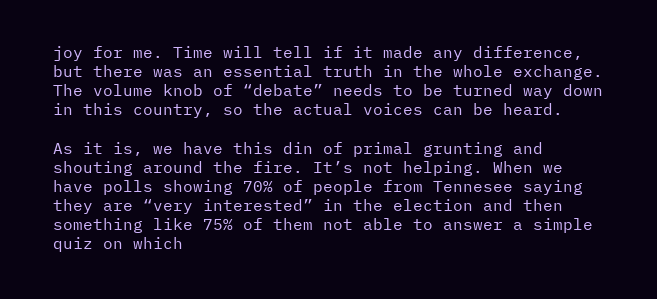joy for me. Time will tell if it made any difference, but there was an essential truth in the whole exchange. The volume knob of “debate” needs to be turned way down in this country, so the actual voices can be heard.

As it is, we have this din of primal grunting and shouting around the fire. It’s not helping. When we have polls showing 70% of people from Tennesee saying they are “very interested” in the election and then something like 75% of them not able to answer a simple quiz on which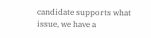candidate supports what issue, we have a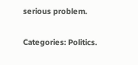serious problem.

Categories: Politics.